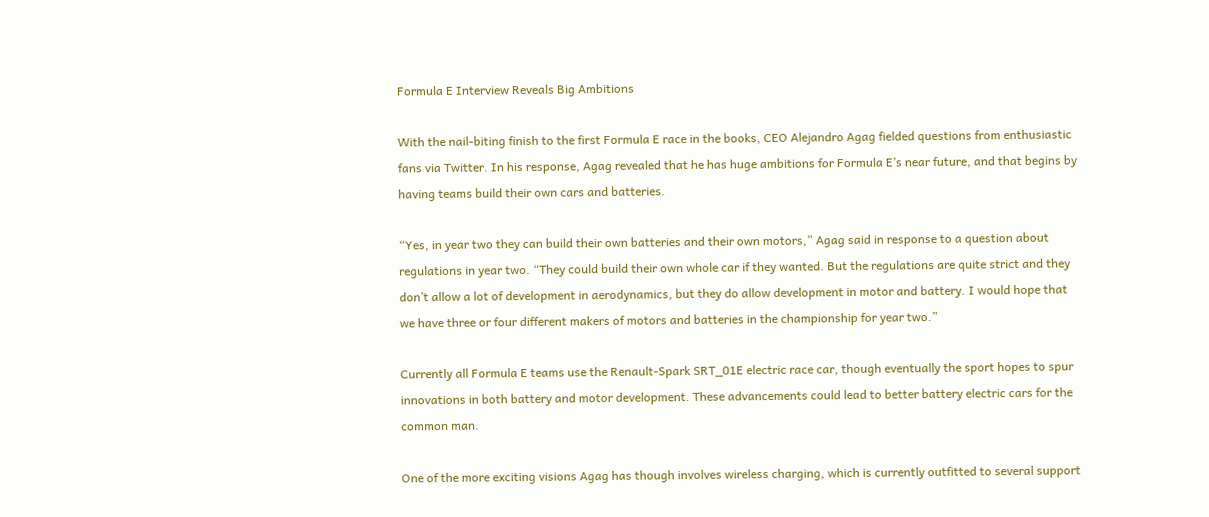Formula E Interview Reveals Big Ambitions

With the nail-biting finish to the first Formula E race in the books, CEO Alejandro Agag fielded questions from enthusiastic fans via Twitter. In his response, Agag revealed that he has huge ambitions for Formula E’s near future, and that begins by having teams build their own cars and batteries.

“Yes, in year two they can build their own batteries and their own motors,” Agag said in response to a question about regulations in year two. “They could build their own whole car if they wanted. But the regulations are quite strict and they don’t allow a lot of development in aerodynamics, but they do allow development in motor and battery. I would hope that we have three or four different makers of motors and batteries in the championship for year two.”

Currently all Formula E teams use the Renault-Spark SRT_01E electric race car, though eventually the sport hopes to spur innovations in both battery and motor development. These advancements could lead to better battery electric cars for the common man.

One of the more exciting visions Agag has though involves wireless charging, which is currently outfitted to several support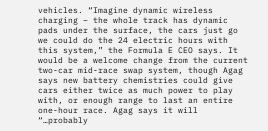vehicles. “Imagine dynamic wireless charging – the whole track has dynamic pads under the surface, the cars just go we could do the 24 electric hours with this system,” the Formula E CEO says. It would be a welcome change from the current two-car mid-race swap system, though Agag says new battery chemistries could give cars either twice as much power to play with, or enough range to last an entire one-hour race. Agag says it will “…probably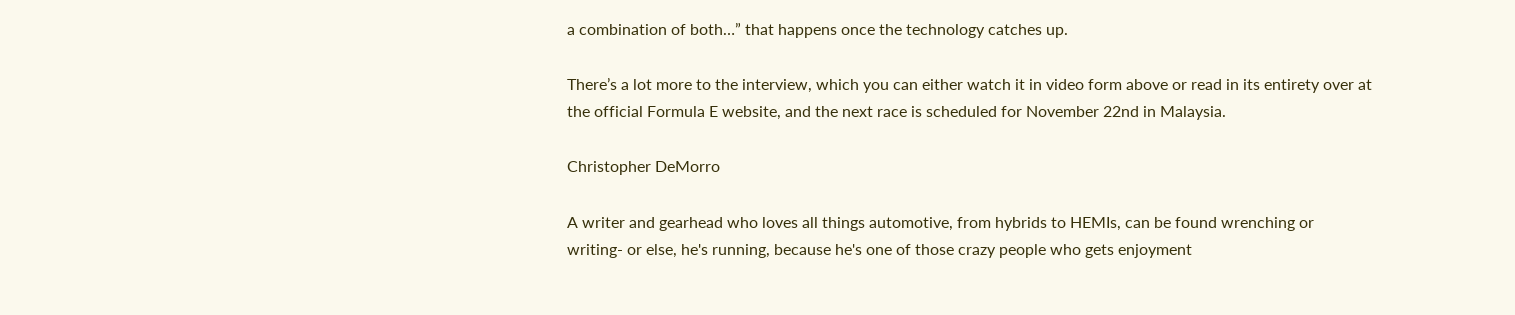a combination of both…” that happens once the technology catches up.

There’s a lot more to the interview, which you can either watch it in video form above or read in its entirety over at the official Formula E website, and the next race is scheduled for November 22nd in Malaysia.

Christopher DeMorro

A writer and gearhead who loves all things automotive, from hybrids to HEMIs, can be found wrenching or writing- or else, he's running, because he's one of those crazy people who gets enjoyment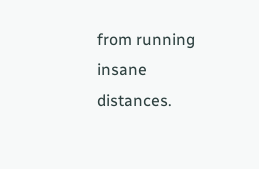from running insane distances.